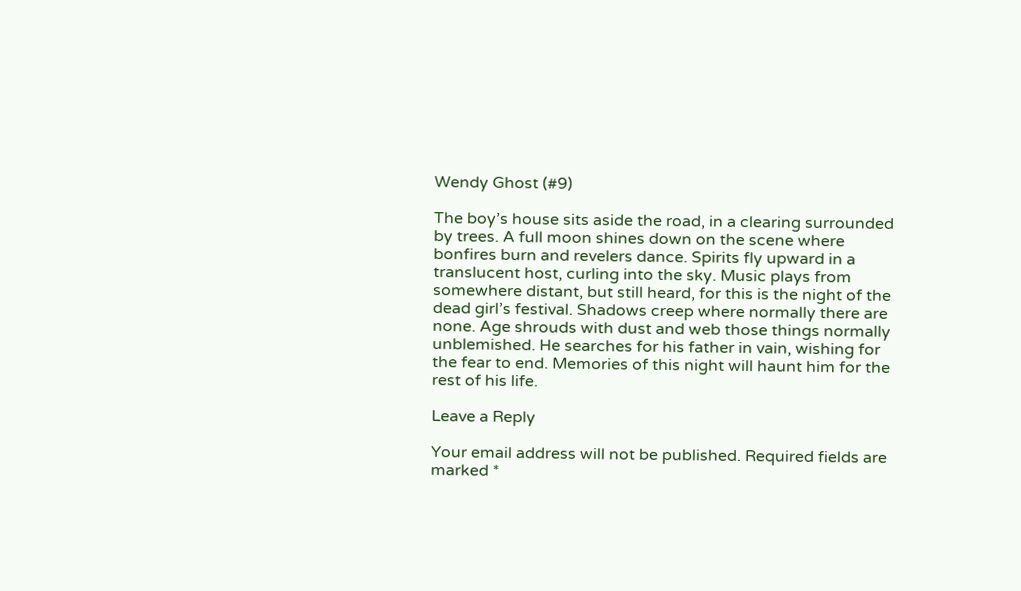Wendy Ghost (#9)

The boy’s house sits aside the road, in a clearing surrounded by trees. A full moon shines down on the scene where bonfires burn and revelers dance. Spirits fly upward in a translucent host, curling into the sky. Music plays from somewhere distant, but still heard, for this is the night of the dead girl’s festival. Shadows creep where normally there are none. Age shrouds with dust and web those things normally unblemished. He searches for his father in vain, wishing for the fear to end. Memories of this night will haunt him for the rest of his life.

Leave a Reply

Your email address will not be published. Required fields are marked *